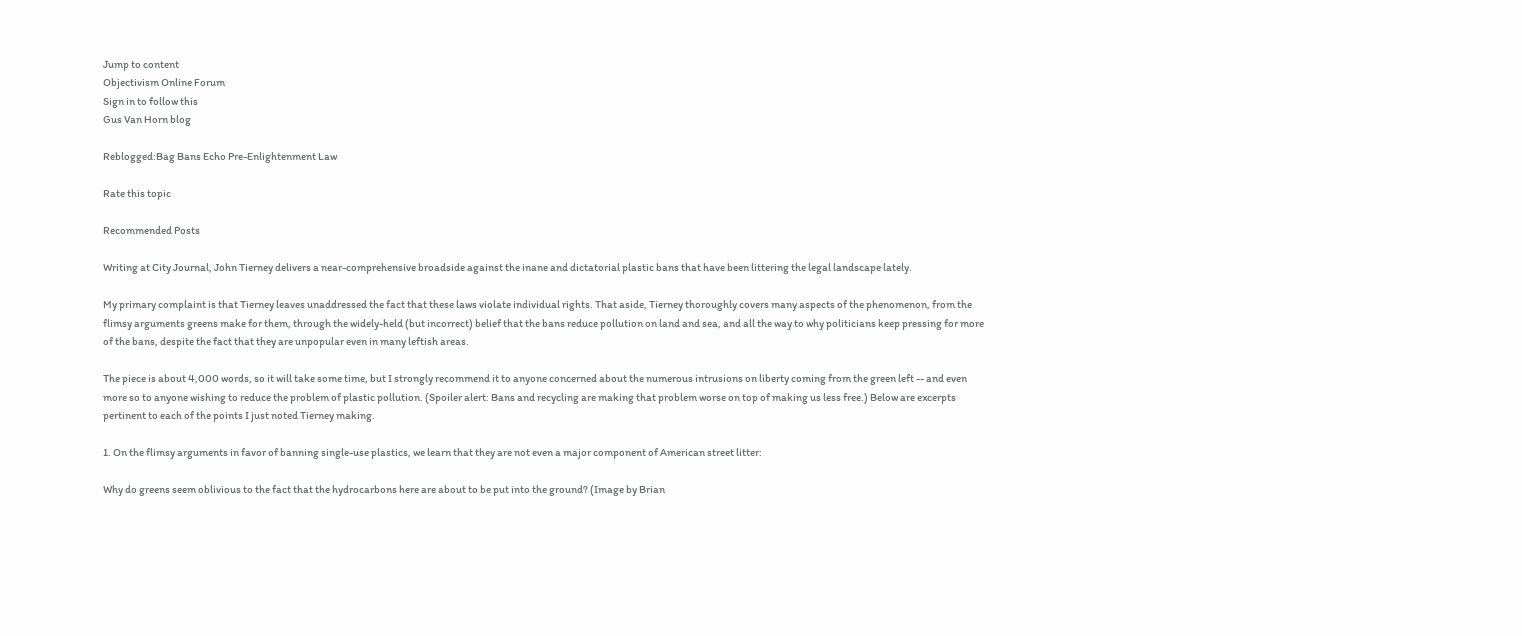Jump to content
Objectivism Online Forum
Sign in to follow this
Gus Van Horn blog

Reblogged:Bag Bans Echo Pre-Enlightenment Law

Rate this topic

Recommended Posts

Writing at City Journal, John Tierney delivers a near-comprehensive broadside against the inane and dictatorial plastic bans that have been littering the legal landscape lately.

My primary complaint is that Tierney leaves unaddressed the fact that these laws violate individual rights. That aside, Tierney thoroughly covers many aspects of the phenomenon, from the flimsy arguments greens make for them, through the widely-held (but incorrect) belief that the bans reduce pollution on land and sea, and all the way to why politicians keep pressing for more of the bans, despite the fact that they are unpopular even in many leftish areas.

The piece is about 4,000 words, so it will take some time, but I strongly recommend it to anyone concerned about the numerous intrusions on liberty coming from the green left -- and even more so to anyone wishing to reduce the problem of plastic pollution. (Spoiler alert: Bans and recycling are making that problem worse on top of making us less free.) Below are excerpts pertinent to each of the points I just noted Tierney making.

1. On the flimsy arguments in favor of banning single-use plastics, we learn that they are not even a major component of American street litter:

Why do greens seem oblivious to the fact that the hydrocarbons here are about to be put into the ground? (Image by Brian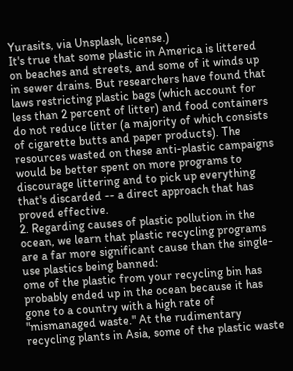Yurasits, via Unsplash, license.)
It's true that some plastic in America is littered on beaches and streets, and some of it winds up in sewer drains. But researchers have found that laws restricting plastic bags (which account for less than 2 percent of litter) and food containers do not reduce litter (a majority of which consists of cigarette butts and paper products). The resources wasted on these anti-plastic campaigns would be better spent on more programs to discourage littering and to pick up everything that's discarded -- a direct approach that has proved effective.
2. Regarding causes of plastic pollution in the ocean, we learn that plastic recycling programs are a far more significant cause than the single-use plastics being banned:
ome of the plastic from your recycling bin has probably ended up in the ocean because it has gone to a country with a high rate of "mismanaged waste." At the rudimentary recycling plants in Asia, some of the plastic waste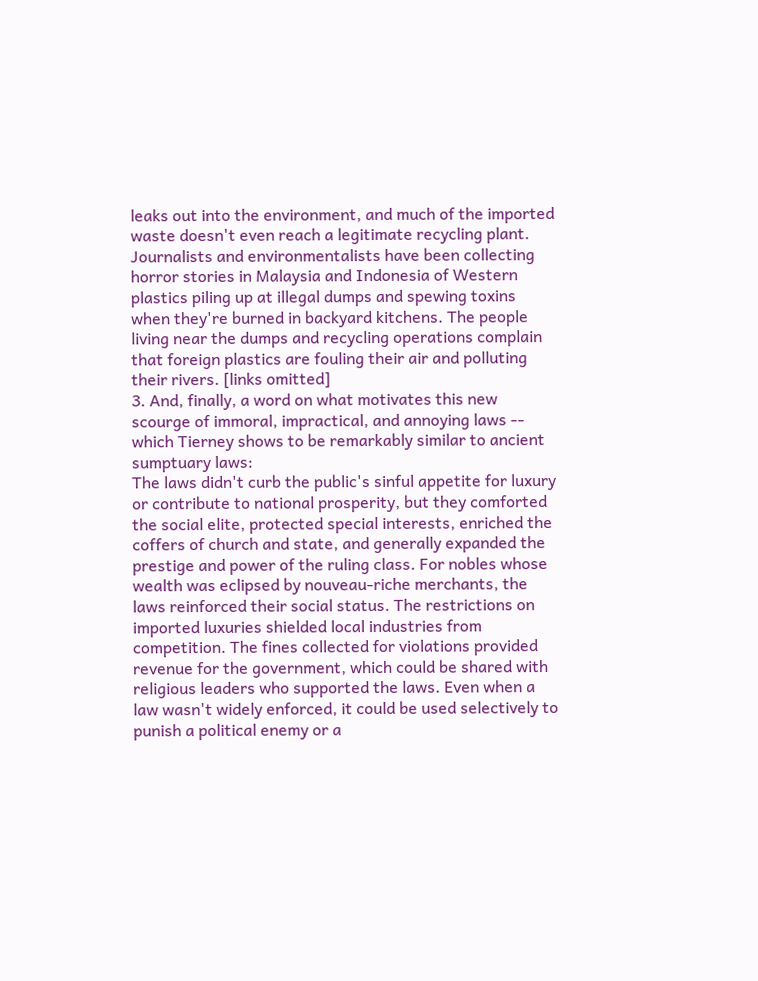leaks out into the environment, and much of the imported waste doesn't even reach a legitimate recycling plant. Journalists and environmentalists have been collecting horror stories in Malaysia and Indonesia of Western plastics piling up at illegal dumps and spewing toxins when they're burned in backyard kitchens. The people living near the dumps and recycling operations complain that foreign plastics are fouling their air and polluting their rivers. [links omitted]
3. And, finally, a word on what motivates this new scourge of immoral, impractical, and annoying laws -- which Tierney shows to be remarkably similar to ancient sumptuary laws:
The laws didn't curb the public's sinful appetite for luxury or contribute to national prosperity, but they comforted the social elite, protected special interests, enriched the coffers of church and state, and generally expanded the prestige and power of the ruling class. For nobles whose wealth was eclipsed by nouveau-riche merchants, the laws reinforced their social status. The restrictions on imported luxuries shielded local industries from competition. The fines collected for violations provided revenue for the government, which could be shared with religious leaders who supported the laws. Even when a law wasn't widely enforced, it could be used selectively to punish a political enemy or a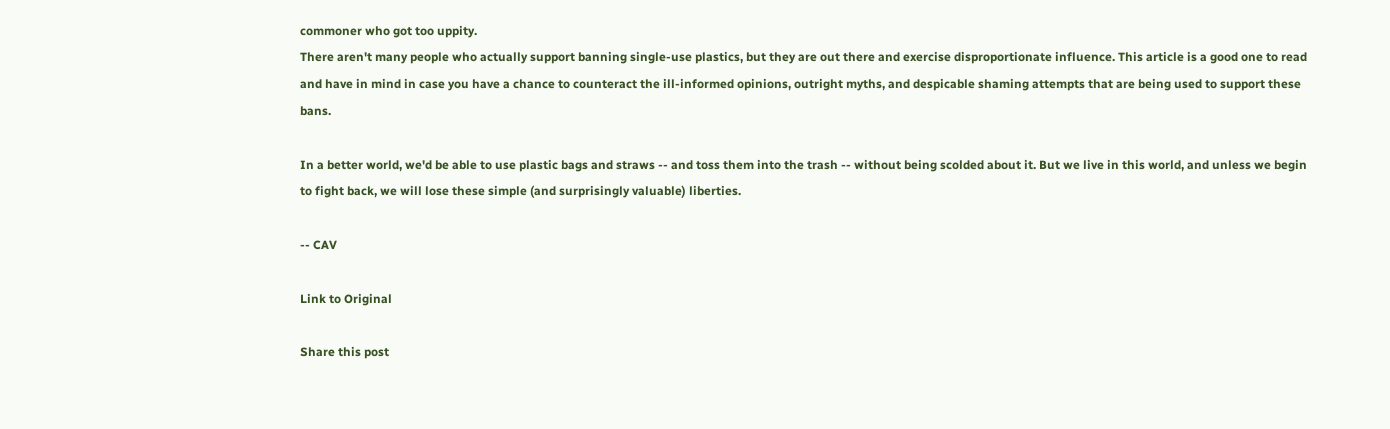commoner who got too uppity.
There aren't many people who actually support banning single-use plastics, but they are out there and exercise disproportionate influence. This article is a good one to read and have in mind in case you have a chance to counteract the ill-informed opinions, outright myths, and despicable shaming attempts that are being used to support these bans.

In a better world, we'd be able to use plastic bags and straws -- and toss them into the trash -- without being scolded about it. But we live in this world, and unless we begin to fight back, we will lose these simple (and surprisingly valuable) liberties.

-- CAV

Link to Original

Share this post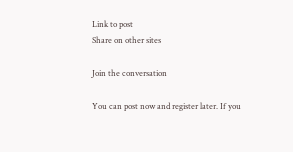Link to post
Share on other sites

Join the conversation

You can post now and register later. If you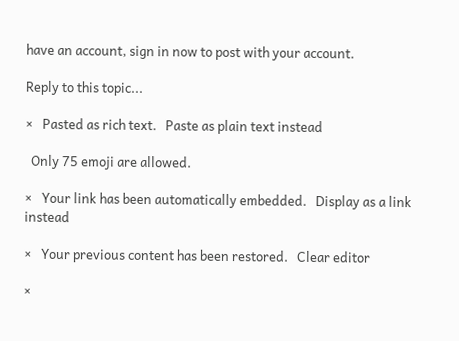have an account, sign in now to post with your account.

Reply to this topic...

×   Pasted as rich text.   Paste as plain text instead

  Only 75 emoji are allowed.

×   Your link has been automatically embedded.   Display as a link instead

×   Your previous content has been restored.   Clear editor

×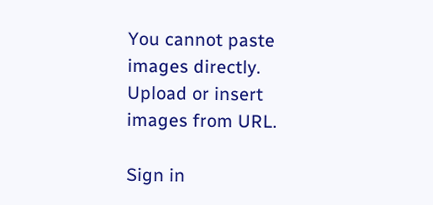You cannot paste images directly. Upload or insert images from URL.

Sign in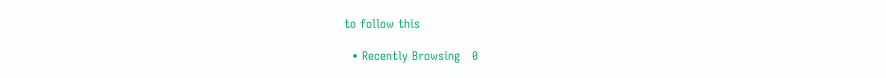to follow this

  • Recently Browsing   0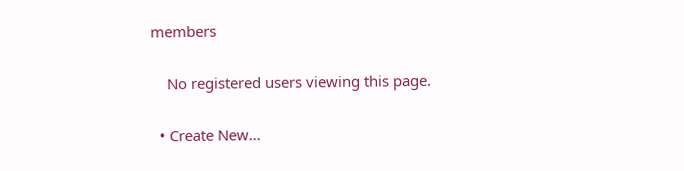members

    No registered users viewing this page.

  • Create New...